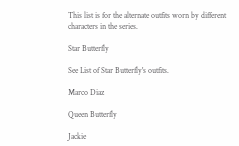This list is for the alternate outfits worn by different characters in the series.

Star Butterfly

See List of Star Butterfly's outfits.

Marco Diaz

Queen Butterfly

Jackie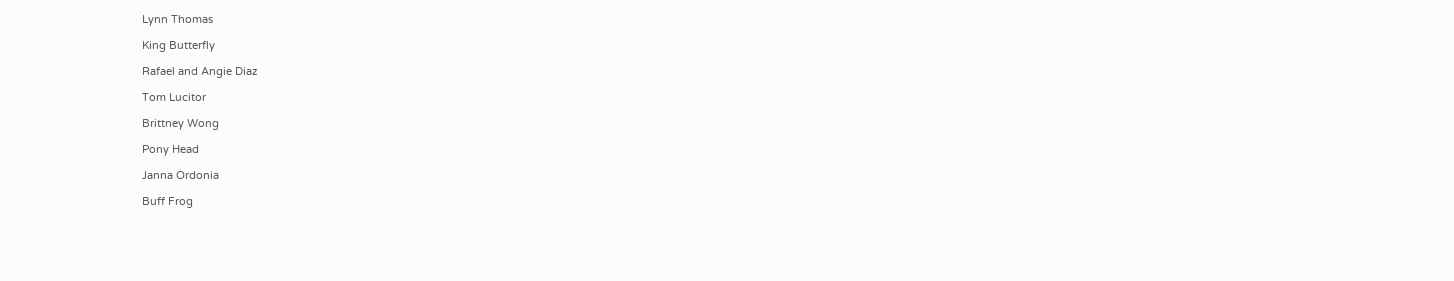Lynn Thomas

King Butterfly

Rafael and Angie Diaz

Tom Lucitor

Brittney Wong

Pony Head

Janna Ordonia

Buff Frog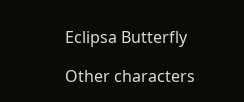Eclipsa Butterfly

Other characters